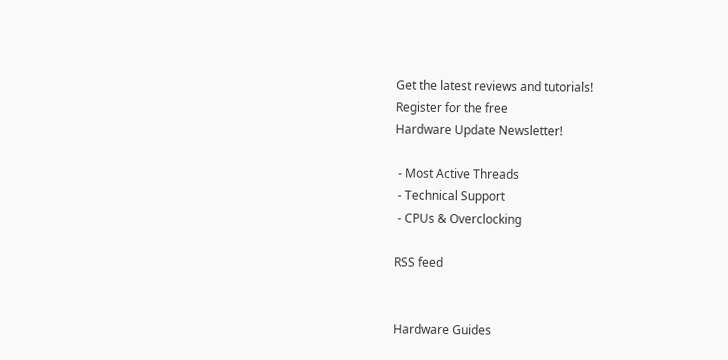Get the latest reviews and tutorials!
Register for the free
Hardware Update Newsletter!

 - Most Active Threads
 - Technical Support
 - CPUs & Overclocking

RSS feed


Hardware Guides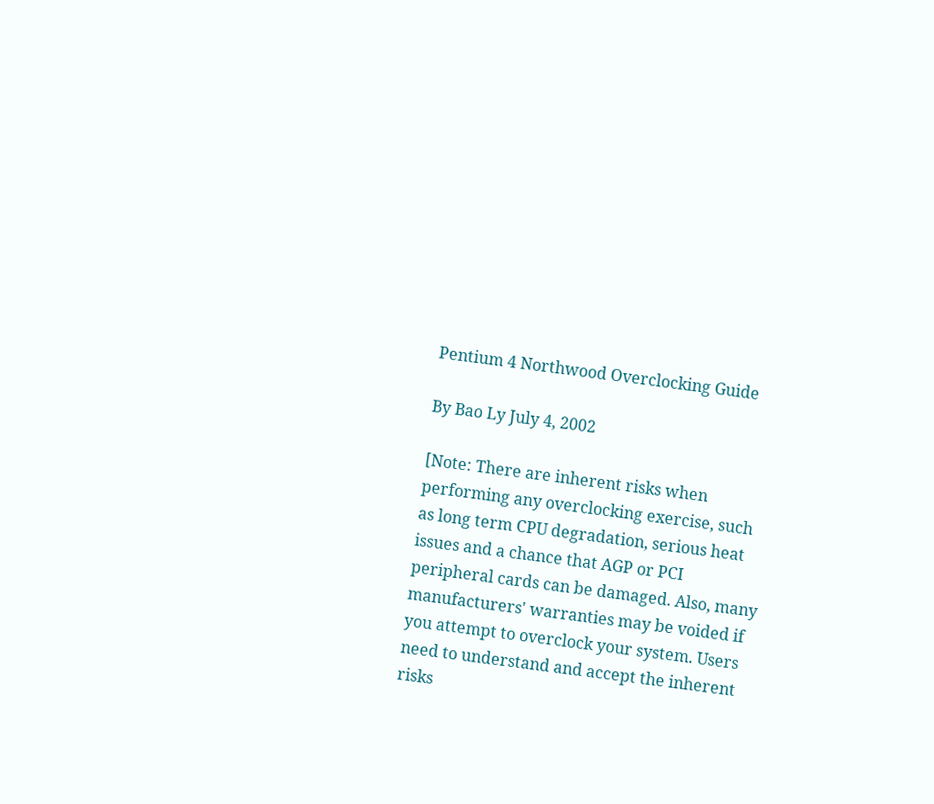Pentium 4 Northwood Overclocking Guide

By Bao Ly July 4, 2002

[Note: There are inherent risks when performing any overclocking exercise, such as long term CPU degradation, serious heat issues and a chance that AGP or PCI peripheral cards can be damaged. Also, many manufacturers' warranties may be voided if you attempt to overclock your system. Users need to understand and accept the inherent risks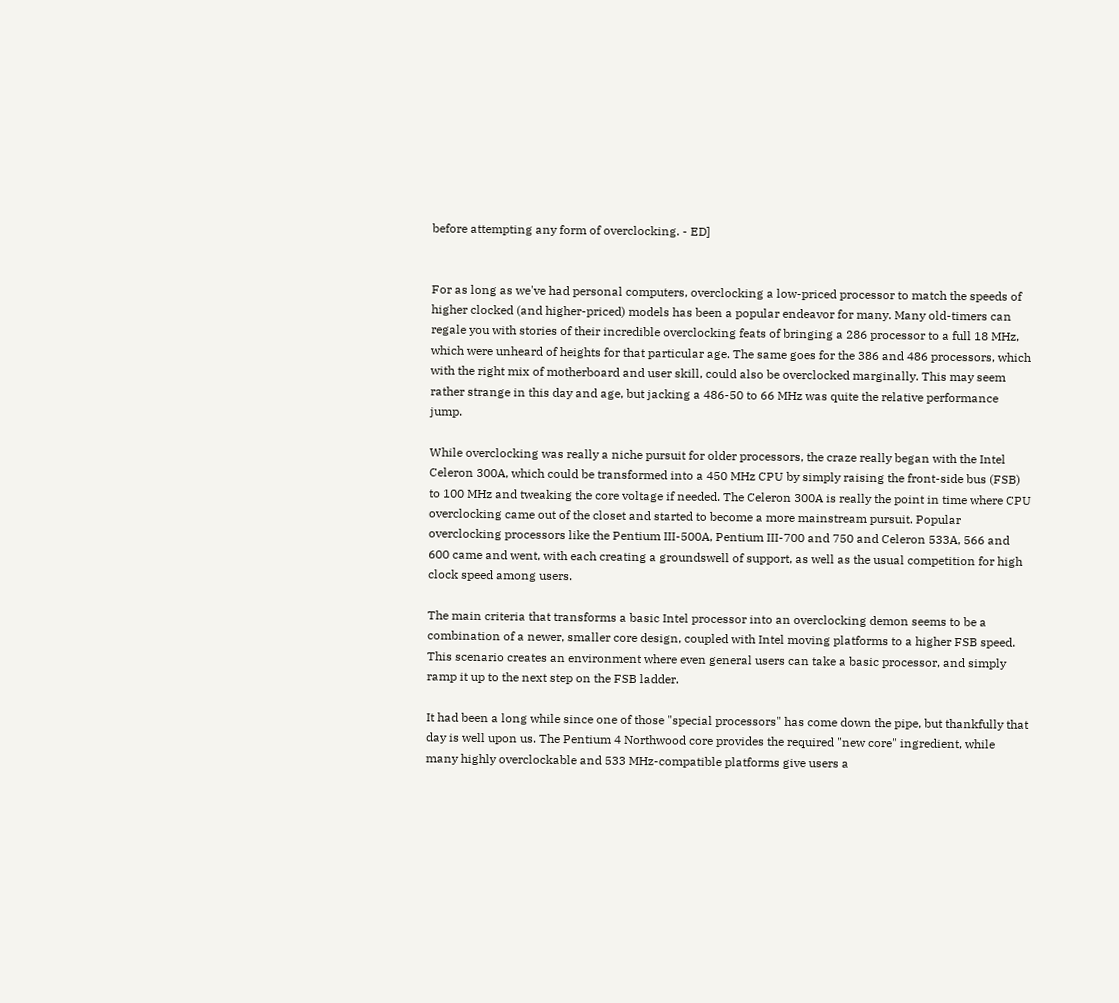before attempting any form of overclocking. - ED]


For as long as we've had personal computers, overclocking a low-priced processor to match the speeds of higher clocked (and higher-priced) models has been a popular endeavor for many. Many old-timers can regale you with stories of their incredible overclocking feats of bringing a 286 processor to a full 18 MHz, which were unheard of heights for that particular age. The same goes for the 386 and 486 processors, which with the right mix of motherboard and user skill, could also be overclocked marginally. This may seem rather strange in this day and age, but jacking a 486-50 to 66 MHz was quite the relative performance jump.

While overclocking was really a niche pursuit for older processors, the craze really began with the Intel Celeron 300A, which could be transformed into a 450 MHz CPU by simply raising the front-side bus (FSB) to 100 MHz and tweaking the core voltage if needed. The Celeron 300A is really the point in time where CPU overclocking came out of the closet and started to become a more mainstream pursuit. Popular overclocking processors like the Pentium III-500A, Pentium III-700 and 750 and Celeron 533A, 566 and 600 came and went, with each creating a groundswell of support, as well as the usual competition for high clock speed among users.

The main criteria that transforms a basic Intel processor into an overclocking demon seems to be a combination of a newer, smaller core design, coupled with Intel moving platforms to a higher FSB speed. This scenario creates an environment where even general users can take a basic processor, and simply ramp it up to the next step on the FSB ladder.

It had been a long while since one of those "special processors" has come down the pipe, but thankfully that day is well upon us. The Pentium 4 Northwood core provides the required "new core" ingredient, while many highly overclockable and 533 MHz-compatible platforms give users a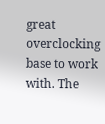great overclocking base to work with. The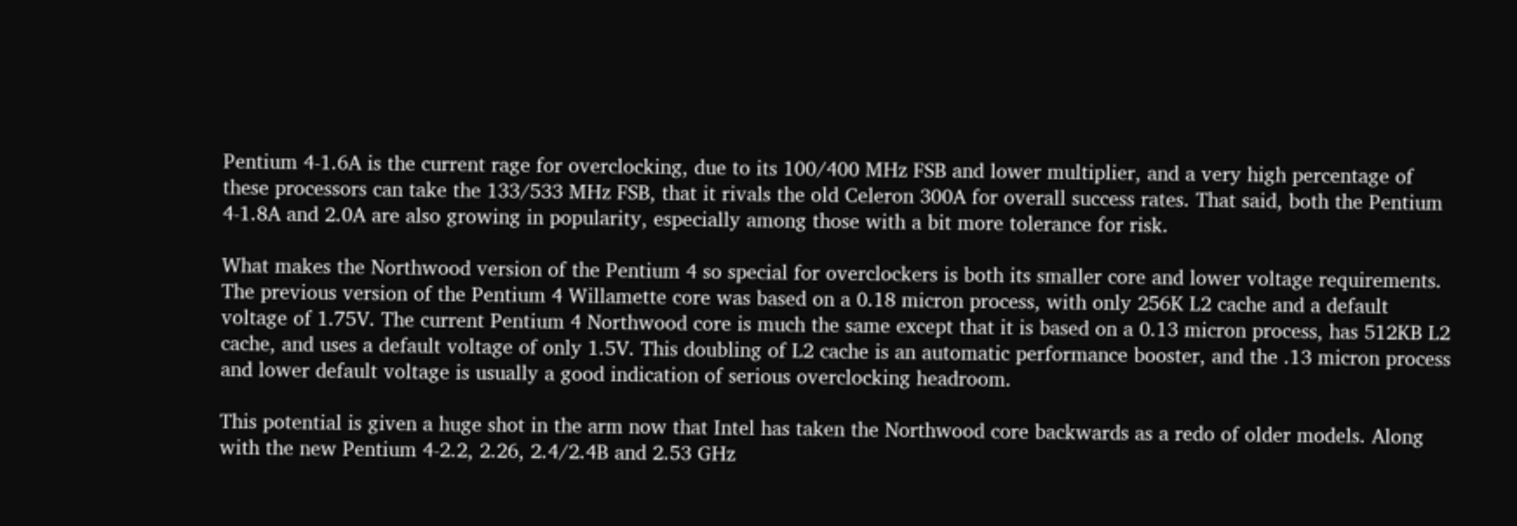Pentium 4-1.6A is the current rage for overclocking, due to its 100/400 MHz FSB and lower multiplier, and a very high percentage of these processors can take the 133/533 MHz FSB, that it rivals the old Celeron 300A for overall success rates. That said, both the Pentium 4-1.8A and 2.0A are also growing in popularity, especially among those with a bit more tolerance for risk.

What makes the Northwood version of the Pentium 4 so special for overclockers is both its smaller core and lower voltage requirements. The previous version of the Pentium 4 Willamette core was based on a 0.18 micron process, with only 256K L2 cache and a default voltage of 1.75V. The current Pentium 4 Northwood core is much the same except that it is based on a 0.13 micron process, has 512KB L2 cache, and uses a default voltage of only 1.5V. This doubling of L2 cache is an automatic performance booster, and the .13 micron process and lower default voltage is usually a good indication of serious overclocking headroom.

This potential is given a huge shot in the arm now that Intel has taken the Northwood core backwards as a redo of older models. Along with the new Pentium 4-2.2, 2.26, 2.4/2.4B and 2.53 GHz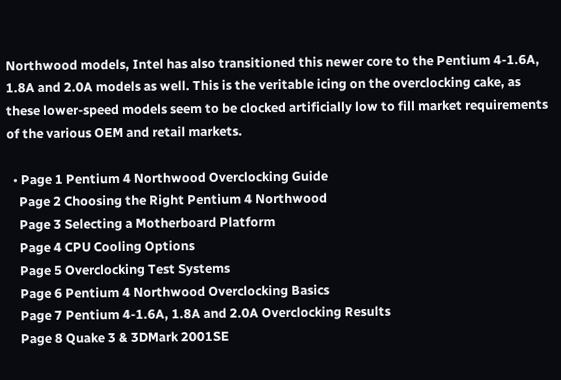Northwood models, Intel has also transitioned this newer core to the Pentium 4-1.6A, 1.8A and 2.0A models as well. This is the veritable icing on the overclocking cake, as these lower-speed models seem to be clocked artificially low to fill market requirements of the various OEM and retail markets.

  • Page 1 Pentium 4 Northwood Overclocking Guide
    Page 2 Choosing the Right Pentium 4 Northwood
    Page 3 Selecting a Motherboard Platform
    Page 4 CPU Cooling Options
    Page 5 Overclocking Test Systems
    Page 6 Pentium 4 Northwood Overclocking Basics
    Page 7 Pentium 4-1.6A, 1.8A and 2.0A Overclocking Results
    Page 8 Quake 3 & 3DMark 2001SE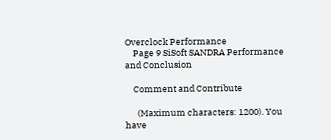Overclock Performance
    Page 9 SiSoft SANDRA Performance and Conclusion

    Comment and Contribute

      (Maximum characters: 1200). You have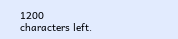1200 characters left.